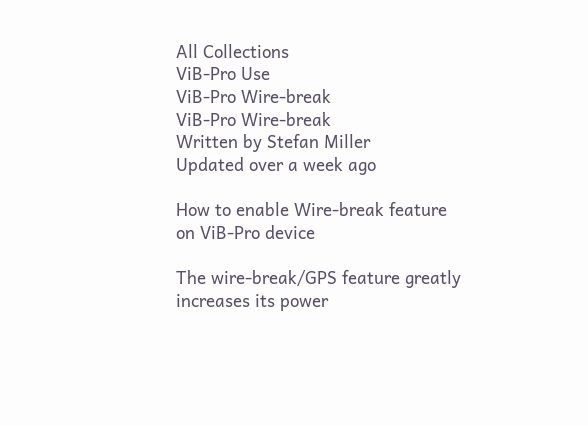All Collections
ViB-Pro Use
ViB-Pro Wire-break
ViB-Pro Wire-break
Written by Stefan Miller
Updated over a week ago

How to enable Wire-break feature on ViB-Pro device

The wire-break/GPS feature greatly increases its power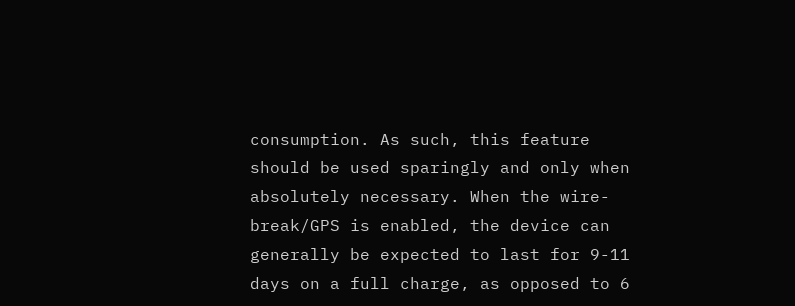consumption. As such, this feature should be used sparingly and only when absolutely necessary. When the wire-break/GPS is enabled, the device can generally be expected to last for 9-11 days on a full charge, as opposed to 6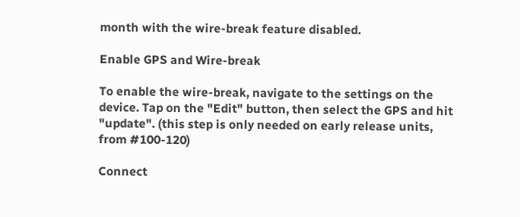month with the wire-break feature disabled.

Enable GPS and Wire-break

To enable the wire-break, navigate to the settings on the device. Tap on the "Edit" button, then select the GPS and hit "update". (this step is only needed on early release units, from #100-120)

Connect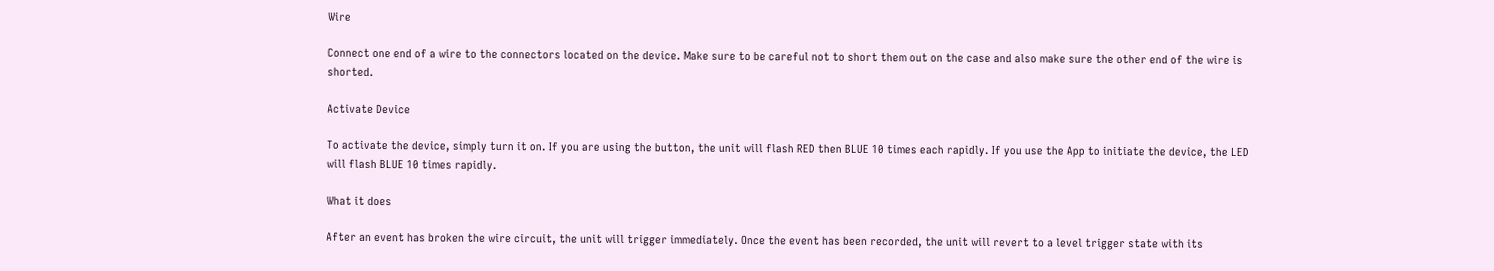Wire

Connect one end of a wire to the connectors located on the device. Make sure to be careful not to short them out on the case and also make sure the other end of the wire is shorted.

Activate Device

To activate the device, simply turn it on. If you are using the button, the unit will flash RED then BLUE 10 times each rapidly. If you use the App to initiate the device, the LED will flash BLUE 10 times rapidly.

What it does

After an event has broken the wire circuit, the unit will trigger immediately. Once the event has been recorded, the unit will revert to a level trigger state with its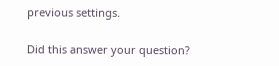previous settings.

Did this answer your question?